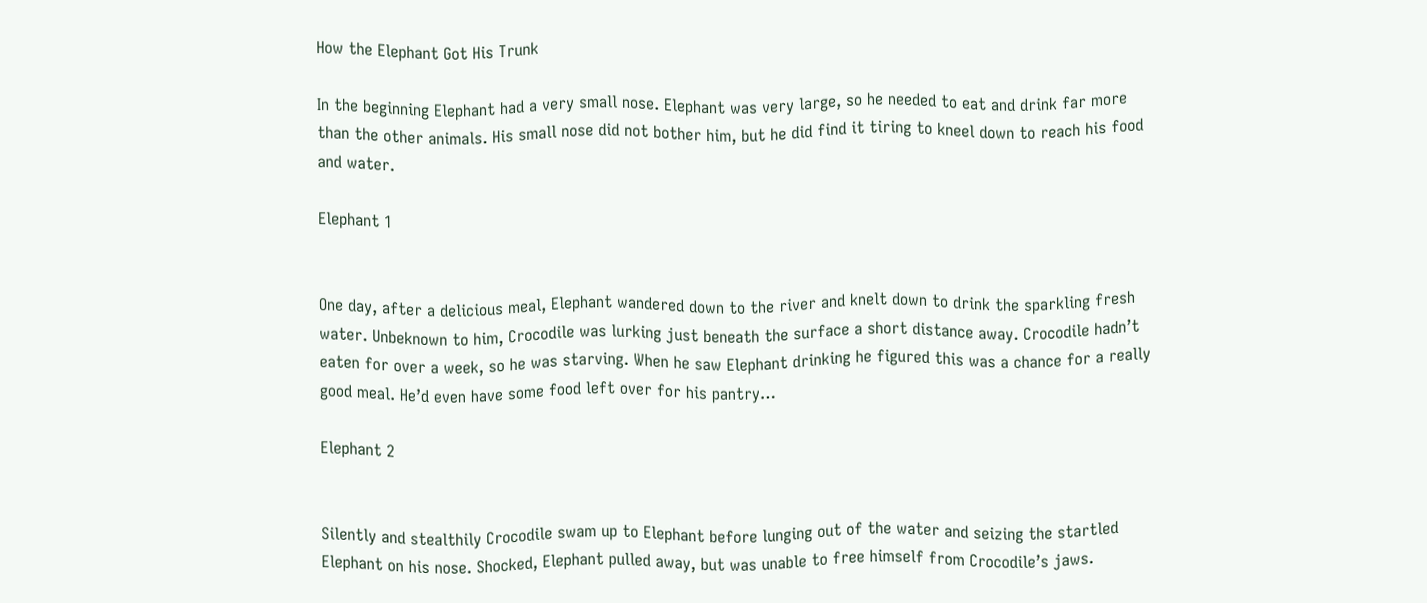How the Elephant Got His Trunk

In the beginning Elephant had a very small nose. Elephant was very large, so he needed to eat and drink far more than the other animals. His small nose did not bother him, but he did find it tiring to kneel down to reach his food and water.

Elephant 1


One day, after a delicious meal, Elephant wandered down to the river and knelt down to drink the sparkling fresh water. Unbeknown to him, Crocodile was lurking just beneath the surface a short distance away. Crocodile hadn’t eaten for over a week, so he was starving. When he saw Elephant drinking he figured this was a chance for a really good meal. He’d even have some food left over for his pantry…

Elephant 2


Silently and stealthily Crocodile swam up to Elephant before lunging out of the water and seizing the startled Elephant on his nose. Shocked, Elephant pulled away, but was unable to free himself from Crocodile’s jaws.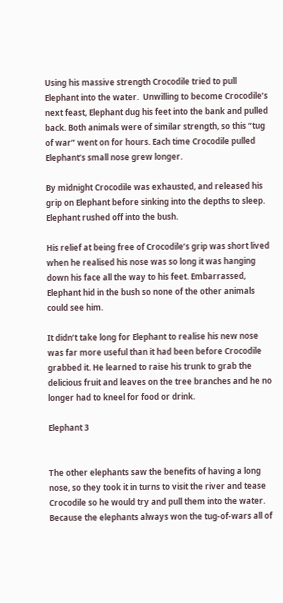Using his massive strength Crocodile tried to pull Elephant into the water.  Unwilling to become Crocodile’s next feast, Elephant dug his feet into the bank and pulled back. Both animals were of similar strength, so this “tug of war” went on for hours. Each time Crocodile pulled Elephant’s small nose grew longer.

By midnight Crocodile was exhausted, and released his grip on Elephant before sinking into the depths to sleep. Elephant rushed off into the bush.

His relief at being free of Crocodile’s grip was short lived when he realised his nose was so long it was hanging down his face all the way to his feet. Embarrassed, Elephant hid in the bush so none of the other animals could see him.

It didn’t take long for Elephant to realise his new nose was far more useful than it had been before Crocodile grabbed it. He learned to raise his trunk to grab the delicious fruit and leaves on the tree branches and he no longer had to kneel for food or drink.

Elephant 3


The other elephants saw the benefits of having a long nose, so they took it in turns to visit the river and tease Crocodile so he would try and pull them into the water. Because the elephants always won the tug-of-wars all of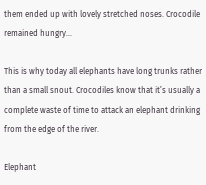them ended up with lovely stretched noses. Crocodile remained hungry…

This is why today all elephants have long trunks rather than a small snout. Crocodiles know that it’s usually a complete waste of time to attack an elephant drinking from the edge of the river.

Elephant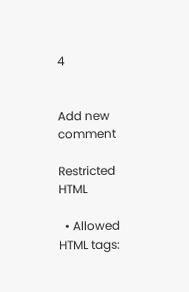4


Add new comment

Restricted HTML

  • Allowed HTML tags: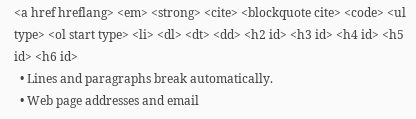<a href hreflang> <em> <strong> <cite> <blockquote cite> <code> <ul type> <ol start type> <li> <dl> <dt> <dd> <h2 id> <h3 id> <h4 id> <h5 id> <h6 id>
  • Lines and paragraphs break automatically.
  • Web page addresses and email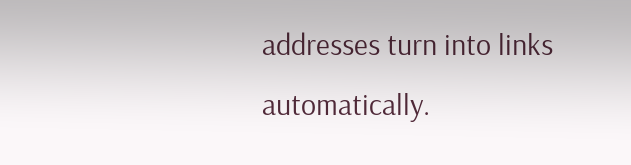addresses turn into links automatically.